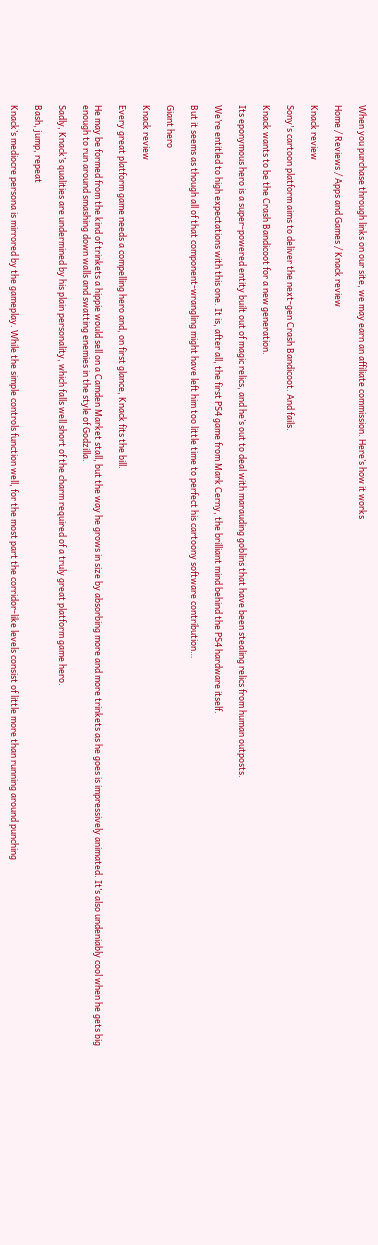When you purchase through links on our site, we may earn an affiliate commission. Here’s how it works

Home / Reviews / Apps and Games / Knack review

Knack review

Sony's cartoon platform aims to deliver the next-gen Crash Bandicoot. And fails.

Knack wants to be the Crash Bandicoot for a new generation.

Its eponymous hero is a super-powered entity built out of magic relics, and he’s out to deal with marauding goblins that have been stealing relics from human outposts.

We’re entitled to high expectations with this one. It is, after all, the first PS4 game from Mark Cerny, the brilliant mind behind the PS4 hardware itself.

But it seems as though all of that component-wrangling might have left him too little time to perfect his cartoony software contribution…

Giant hero

Knack review

Every great platform game needs a compelling hero and, on first glance, Knack fits the bill.

He may be formed from the kind of trinkets a hippie would sell on a Camden Market stall, but the way he grows in size by absorbing more and more trinkets as he goes is impressively animated. It’s also undeniably cool when he gets big enough to run around smashing down walls and swatting enemies in the style of Godzilla.

Sadly, Knack’s qualities are undermined by his plain personality, which falls well short of the charm required of a truly great platform game hero.

Bash, jump, repeat

Knack’s mediocre persona is mirrored by the gameplay. While the simple controls function well, for the most part the corridor-like levels consist of little more than running around punching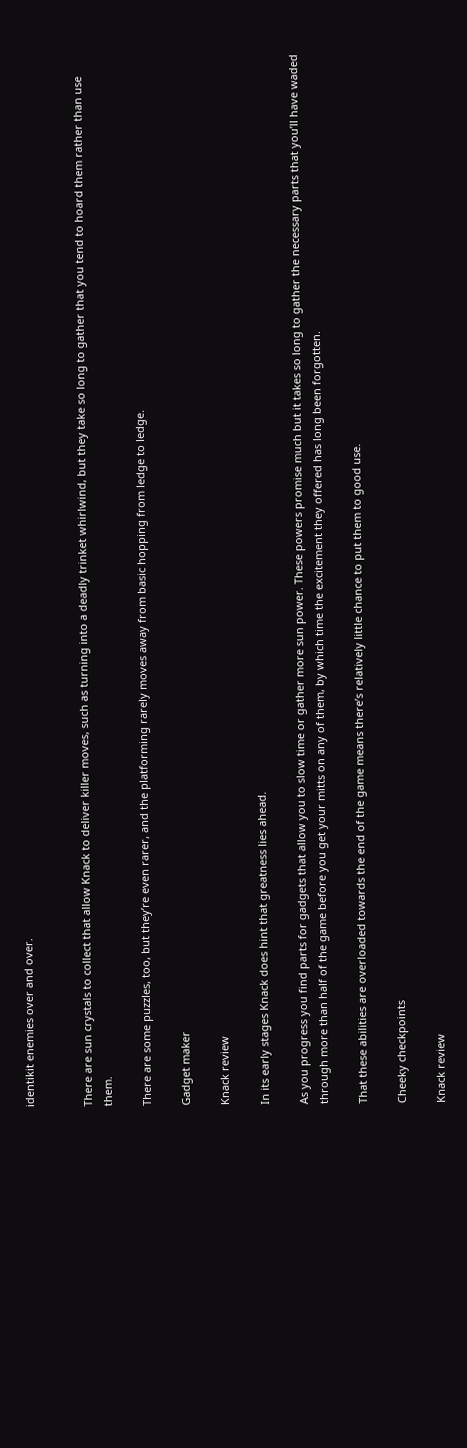identikit enemies over and over.


There are sun crystals to collect that allow Knack to deliver killer moves, such as turning into a deadly trinket whirlwind, but they take so long to gather that you tend to hoard them rather than use them.

There are some puzzles, too, but they’re even rarer, and the platforming rarely moves away from basic hopping from ledge to ledge.

Gadget maker

Knack review

In its early stages Knack does hint that greatness lies ahead.

As you progress you find parts for gadgets that allow you to slow time or gather more sun power. These powers promise much but it takes so long to gather the necessary parts that you’ll have waded through more than half of the game before you get your mitts on any of them, by which time the excitement they offered has long been forgotten.

That these abilities are overloaded towards the end of the game means there’s relatively little chance to put them to good use.

Cheeky checkpoints

Knack review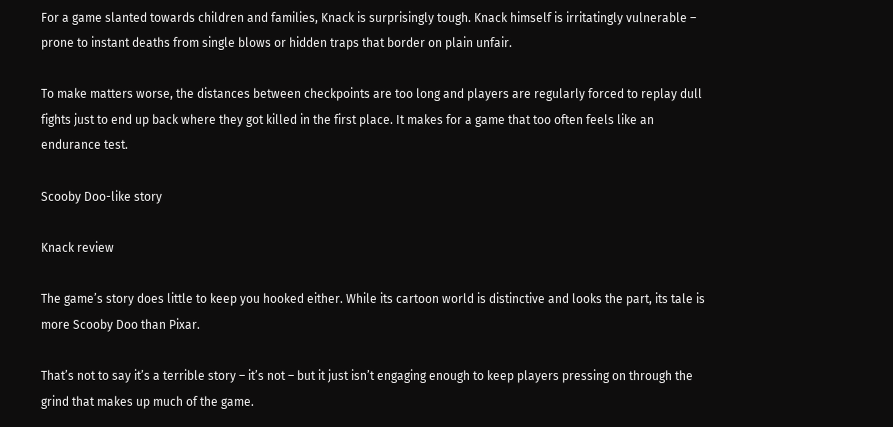For a game slanted towards children and families, Knack is surprisingly tough. Knack himself is irritatingly vulnerable – prone to instant deaths from single blows or hidden traps that border on plain unfair.

To make matters worse, the distances between checkpoints are too long and players are regularly forced to replay dull fights just to end up back where they got killed in the first place. It makes for a game that too often feels like an endurance test.

Scooby Doo-like story

Knack review

The game’s story does little to keep you hooked either. While its cartoon world is distinctive and looks the part, its tale is more Scooby Doo than Pixar.

That’s not to say it’s a terrible story – it’s not – but it just isn’t engaging enough to keep players pressing on through the grind that makes up much of the game.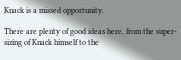Knack is a missed opportunity.

There are plenty of good ideas here, from the super-sizing of Knack himself to the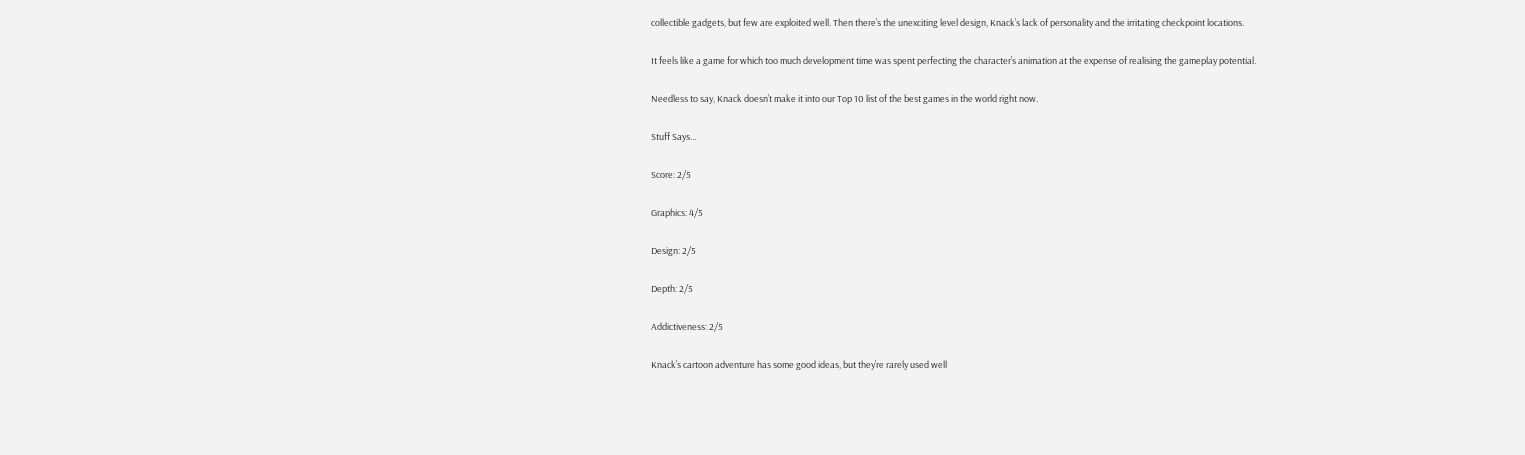collectible gadgets, but few are exploited well. Then there’s the unexciting level design, Knack’s lack of personality and the irritating checkpoint locations.

It feels like a game for which too much development time was spent perfecting the character’s animation at the expense of realising the gameplay potential.

Needless to say, Knack doesn’t make it into our Top 10 list of the best games in the world right now.

Stuff Says…

Score: 2/5

Graphics: 4/5

Design: 2/5

Depth: 2/5

Addictiveness: 2/5

Knack’s cartoon adventure has some good ideas, but they’re rarely used well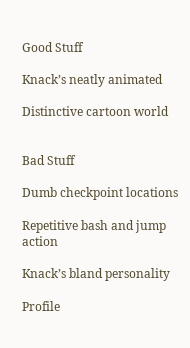Good Stuff

Knack’s neatly animated

Distinctive cartoon world


Bad Stuff

Dumb checkpoint locations

Repetitive bash and jump action

Knack’s bland personality

Profile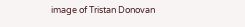image of Tristan Donovan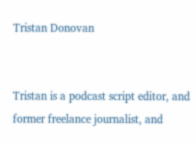Tristan Donovan


Tristan is a podcast script editor, and former freelance journalist, and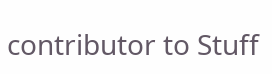contributor to Stuff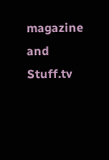magazine and Stuff.tv